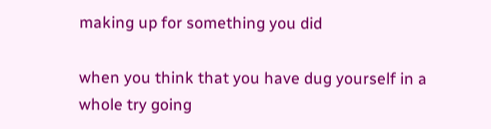making up for something you did

when you think that you have dug yourself in a whole try going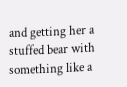and getting her a stuffed bear with something like a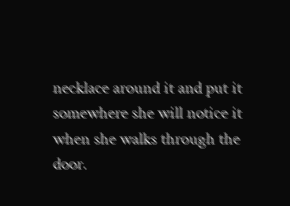necklace around it and put it somewhere she will notice it when she walks through the door.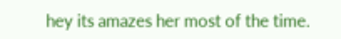hey its amazes her most of the time.